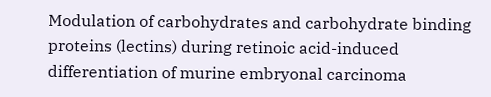Modulation of carbohydrates and carbohydrate binding proteins (lectins) during retinoic acid-induced differentiation of murine embryonal carcinoma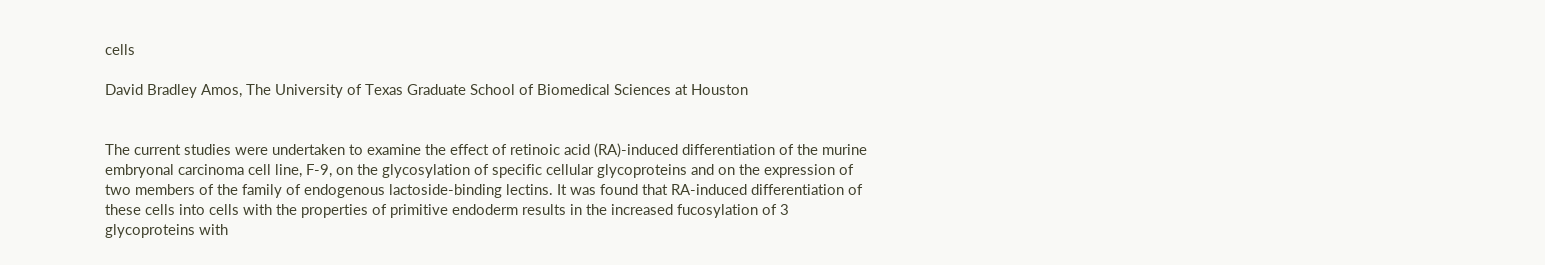cells

David Bradley Amos, The University of Texas Graduate School of Biomedical Sciences at Houston


The current studies were undertaken to examine the effect of retinoic acid (RA)-induced differentiation of the murine embryonal carcinoma cell line, F-9, on the glycosylation of specific cellular glycoproteins and on the expression of two members of the family of endogenous lactoside-binding lectins. It was found that RA-induced differentiation of these cells into cells with the properties of primitive endoderm results in the increased fucosylation of 3 glycoproteins with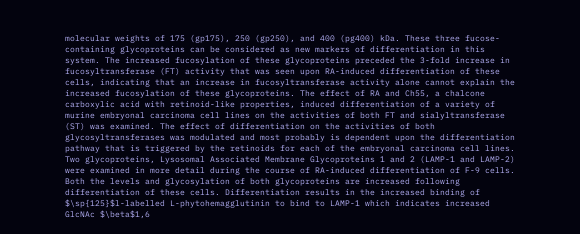molecular weights of 175 (gp175), 250 (gp250), and 400 (pg400) kDa. These three fucose-containing glycoproteins can be considered as new markers of differentiation in this system. The increased fucosylation of these glycoproteins preceded the 3-fold increase in fucosyltransferase (FT) activity that was seen upon RA-induced differentiation of these cells, indicating that an increase in fucosyltransferase activity alone cannot explain the increased fucosylation of these glycoproteins. The effect of RA and Ch55, a chalcone carboxylic acid with retinoid-like properties, induced differentiation of a variety of murine embryonal carcinoma cell lines on the activities of both FT and sialyltransferase (ST) was examined. The effect of differentiation on the activities of both glycosyltransferases was modulated and most probably is dependent upon the differentiation pathway that is triggered by the retinoids for each of the embryonal carcinoma cell lines. Two glycoproteins, Lysosomal Associated Membrane Glycoproteins 1 and 2 (LAMP-1 and LAMP-2) were examined in more detail during the course of RA-induced differentiation of F-9 cells. Both the levels and glycosylation of both glycoproteins are increased following differentiation of these cells. Differentiation results in the increased binding of $\sp{125}$l-labelled L-phytohemagglutinin to bind to LAMP-1 which indicates increased GlcNAc $\beta$1,6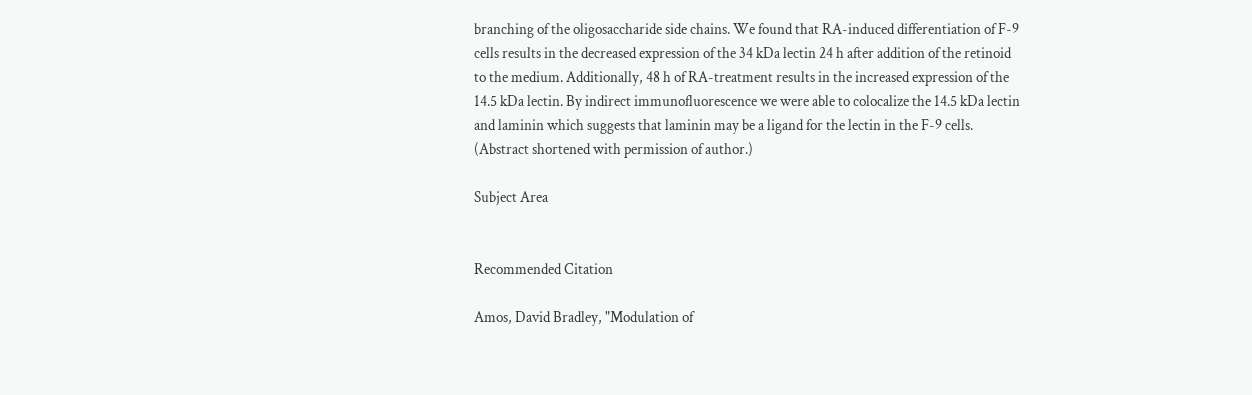branching of the oligosaccharide side chains. We found that RA-induced differentiation of F-9 cells results in the decreased expression of the 34 kDa lectin 24 h after addition of the retinoid to the medium. Additionally, 48 h of RA-treatment results in the increased expression of the 14.5 kDa lectin. By indirect immunofluorescence we were able to colocalize the 14.5 kDa lectin and laminin which suggests that laminin may be a ligand for the lectin in the F-9 cells. (Abstract shortened with permission of author.)

Subject Area


Recommended Citation

Amos, David Bradley, "Modulation of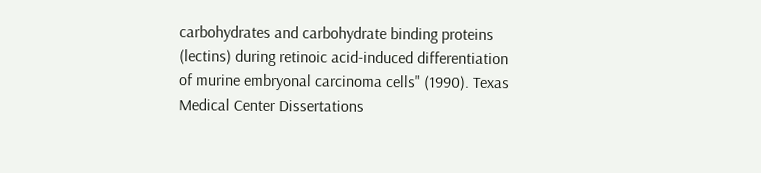carbohydrates and carbohydrate binding proteins (lectins) during retinoic acid-induced differentiation of murine embryonal carcinoma cells" (1990). Texas Medical Center Dissertations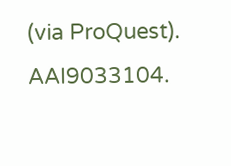(via ProQuest). AAI9033104.